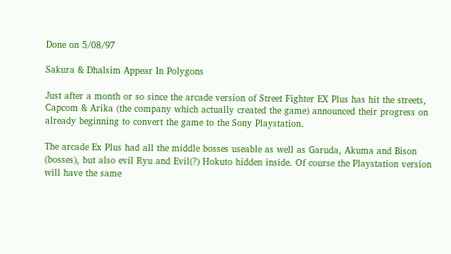Done on 5/08/97

Sakura & Dhalsim Appear In Polygons

Just after a month or so since the arcade version of Street Fighter EX Plus has hit the streets, Capcom & Arika (the company which actually created the game) announced their progress on already beginning to convert the game to the Sony Playstation.

The arcade Ex Plus had all the middle bosses useable as well as Garuda, Akuma and Bison (bosses), but also evil Ryu and Evil(?) Hokuto hidden inside. Of course the Playstation version will have the same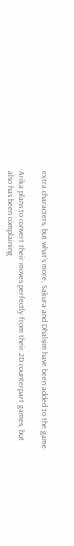extra characters, but what's more, Sakura and Dhalsim have been added to the game.

Arika plans to convert their moves perfectly from their 2D counterpart games, but also has been complaining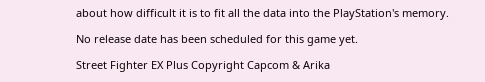about how difficult it is to fit all the data into the PlayStation's memory.

No release date has been scheduled for this game yet.

Street Fighter EX Plus Copyright Capcom & Arika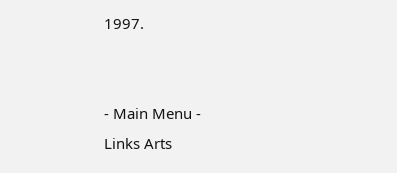1997.


- Main Menu -
Links Arts